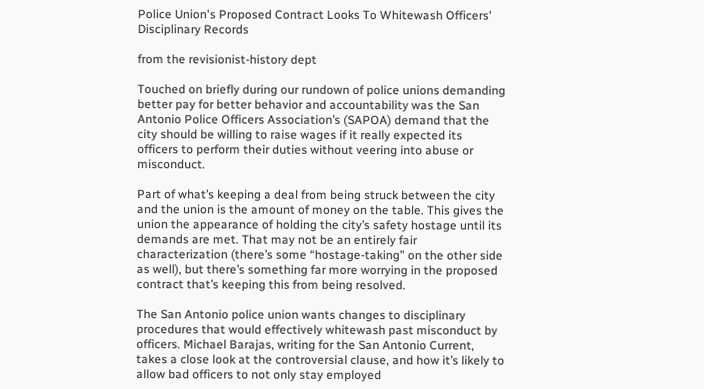Police Union's Proposed Contract Looks To Whitewash Officers' Disciplinary Records

from the revisionist-history dept

Touched on briefly during our rundown of police unions demanding better pay for better behavior and accountability was the San Antonio Police Officers Association’s (SAPOA) demand that the city should be willing to raise wages if it really expected its officers to perform their duties without veering into abuse or misconduct.

Part of what’s keeping a deal from being struck between the city and the union is the amount of money on the table. This gives the union the appearance of holding the city’s safety hostage until its demands are met. That may not be an entirely fair characterization (there’s some “hostage-taking” on the other side as well), but there’s something far more worrying in the proposed contract that’s keeping this from being resolved.

The San Antonio police union wants changes to disciplinary procedures that would effectively whitewash past misconduct by officers. Michael Barajas, writing for the San Antonio Current, takes a close look at the controversial clause, and how it’s likely to allow bad officers to not only stay employed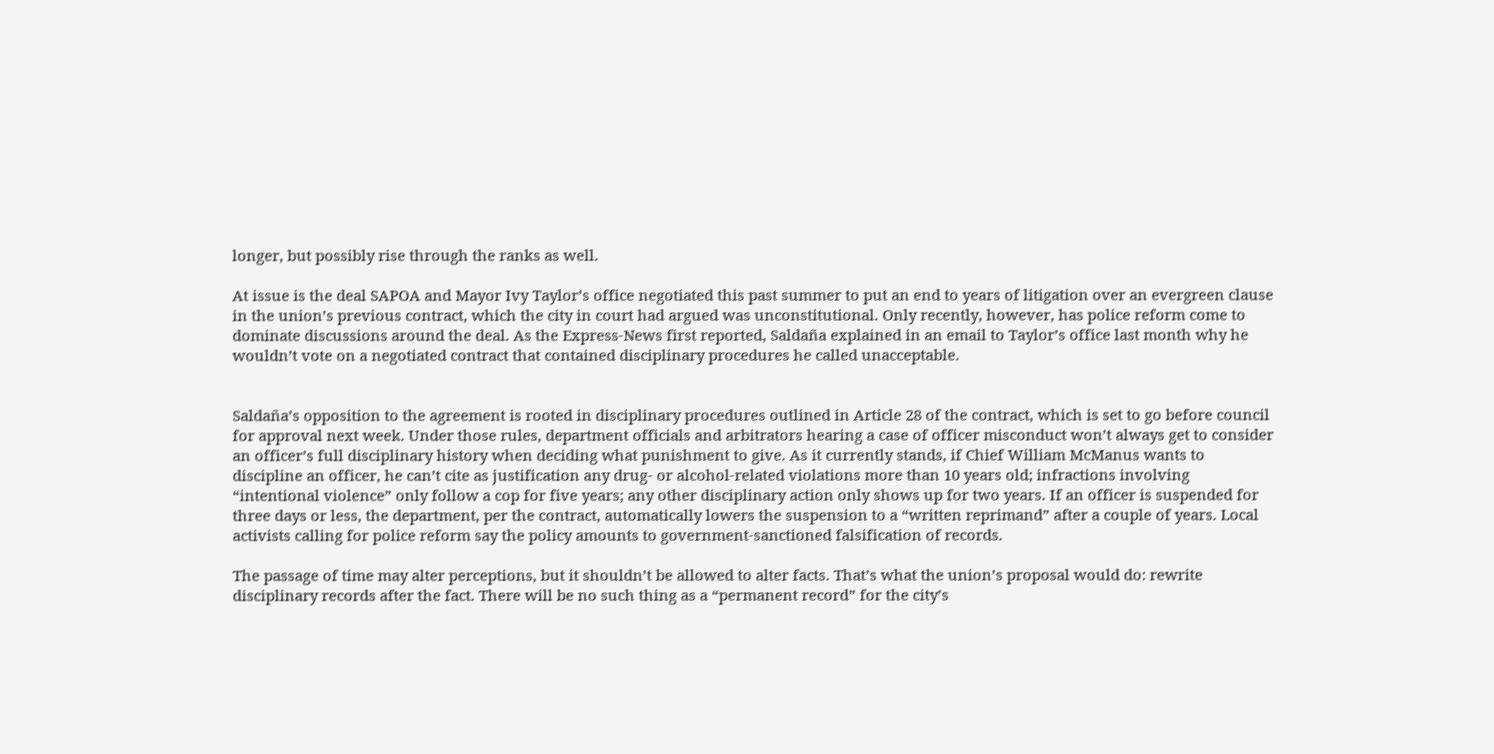longer, but possibly rise through the ranks as well.

At issue is the deal SAPOA and Mayor Ivy Taylor’s office negotiated this past summer to put an end to years of litigation over an evergreen clause in the union’s previous contract, which the city in court had argued was unconstitutional. Only recently, however, has police reform come to dominate discussions around the deal. As the Express-News first reported, Saldaña explained in an email to Taylor’s office last month why he wouldn’t vote on a negotiated contract that contained disciplinary procedures he called unacceptable.


Saldaña’s opposition to the agreement is rooted in disciplinary procedures outlined in Article 28 of the contract, which is set to go before council for approval next week. Under those rules, department officials and arbitrators hearing a case of officer misconduct won’t always get to consider an officer’s full disciplinary history when deciding what punishment to give. As it currently stands, if Chief William McManus wants to discipline an officer, he can’t cite as justification any drug- or alcohol-related violations more than 10 years old; infractions involving “intentional violence” only follow a cop for five years; any other disciplinary action only shows up for two years. If an officer is suspended for three days or less, the department, per the contract, automatically lowers the suspension to a “written reprimand” after a couple of years. Local activists calling for police reform say the policy amounts to government-sanctioned falsification of records.

The passage of time may alter perceptions, but it shouldn’t be allowed to alter facts. That’s what the union’s proposal would do: rewrite disciplinary records after the fact. There will be no such thing as a “permanent record” for the city’s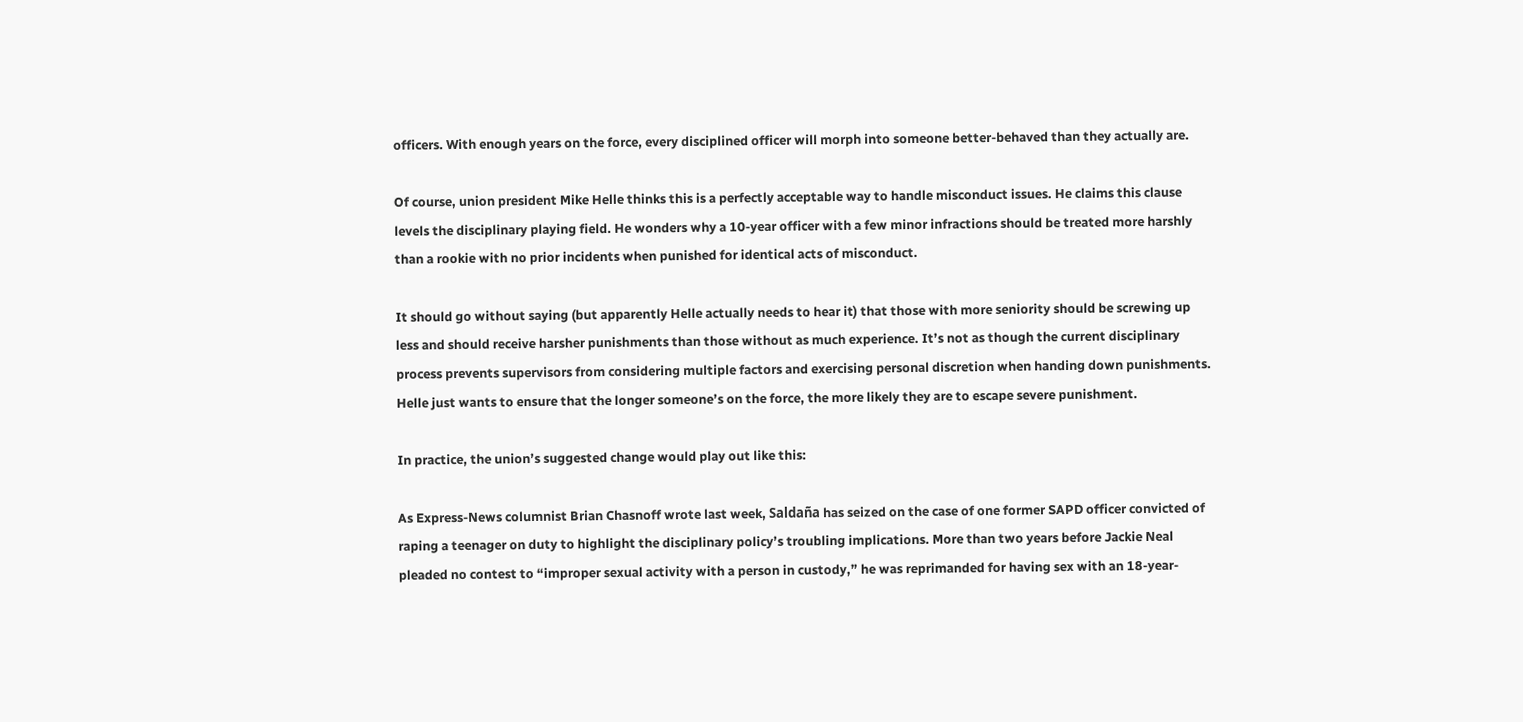officers. With enough years on the force, every disciplined officer will morph into someone better-behaved than they actually are.

Of course, union president Mike Helle thinks this is a perfectly acceptable way to handle misconduct issues. He claims this clause levels the disciplinary playing field. He wonders why a 10-year officer with a few minor infractions should be treated more harshly than a rookie with no prior incidents when punished for identical acts of misconduct.

It should go without saying (but apparently Helle actually needs to hear it) that those with more seniority should be screwing up less and should receive harsher punishments than those without as much experience. It’s not as though the current disciplinary process prevents supervisors from considering multiple factors and exercising personal discretion when handing down punishments. Helle just wants to ensure that the longer someone’s on the force, the more likely they are to escape severe punishment.

In practice, the union’s suggested change would play out like this:

As Express-News columnist Brian Chasnoff wrote last week, Saldaña has seized on the case of one former SAPD officer convicted of raping a teenager on duty to highlight the disciplinary policy’s troubling implications. More than two years before Jackie Neal pleaded no contest to “improper sexual activity with a person in custody,” he was reprimanded for having sex with an 18-year-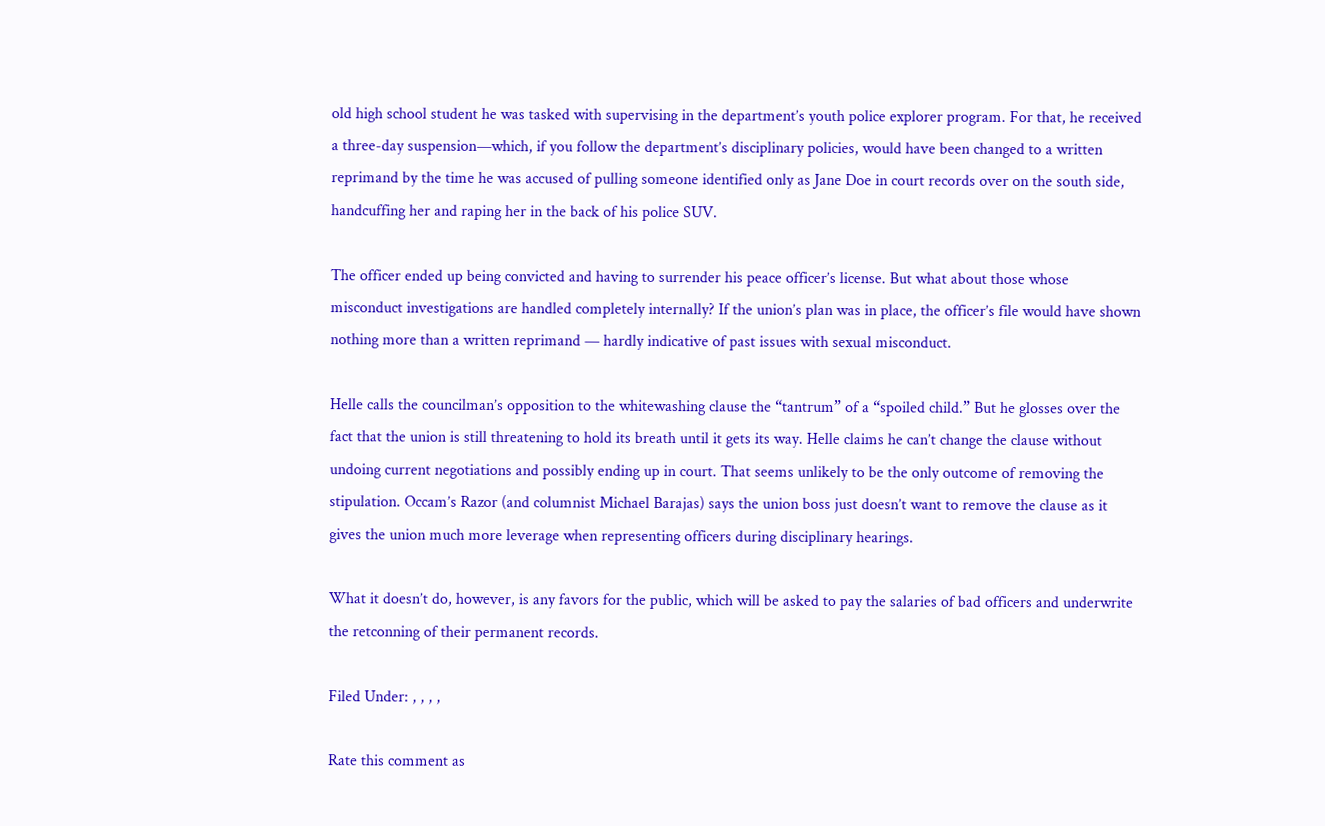old high school student he was tasked with supervising in the department’s youth police explorer program. For that, he received a three-day suspension—which, if you follow the department’s disciplinary policies, would have been changed to a written reprimand by the time he was accused of pulling someone identified only as Jane Doe in court records over on the south side, handcuffing her and raping her in the back of his police SUV.

The officer ended up being convicted and having to surrender his peace officer’s license. But what about those whose misconduct investigations are handled completely internally? If the union’s plan was in place, the officer’s file would have shown nothing more than a written reprimand — hardly indicative of past issues with sexual misconduct.

Helle calls the councilman’s opposition to the whitewashing clause the “tantrum” of a “spoiled child.” But he glosses over the fact that the union is still threatening to hold its breath until it gets its way. Helle claims he can’t change the clause without undoing current negotiations and possibly ending up in court. That seems unlikely to be the only outcome of removing the stipulation. Occam’s Razor (and columnist Michael Barajas) says the union boss just doesn’t want to remove the clause as it gives the union much more leverage when representing officers during disciplinary hearings.

What it doesn’t do, however, is any favors for the public, which will be asked to pay the salaries of bad officers and underwrite the retconning of their permanent records.

Filed Under: , , , ,

Rate this comment as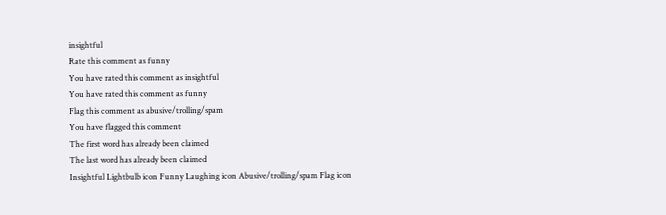insightful
Rate this comment as funny
You have rated this comment as insightful
You have rated this comment as funny
Flag this comment as abusive/trolling/spam
You have flagged this comment
The first word has already been claimed
The last word has already been claimed
Insightful Lightbulb icon Funny Laughing icon Abusive/trolling/spam Flag icon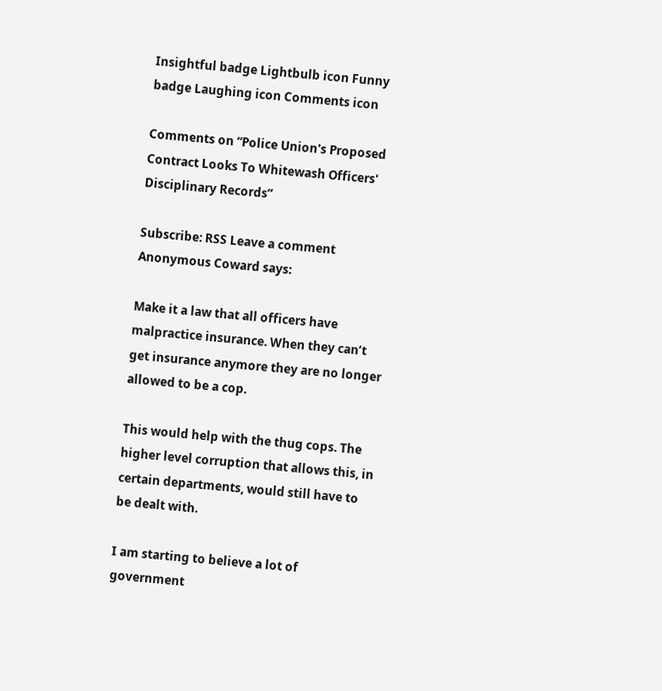Insightful badge Lightbulb icon Funny badge Laughing icon Comments icon

Comments on “Police Union's Proposed Contract Looks To Whitewash Officers' Disciplinary Records”

Subscribe: RSS Leave a comment
Anonymous Coward says:

Make it a law that all officers have malpractice insurance. When they can’t get insurance anymore they are no longer allowed to be a cop.

This would help with the thug cops. The higher level corruption that allows this, in certain departments, would still have to be dealt with.

I am starting to believe a lot of government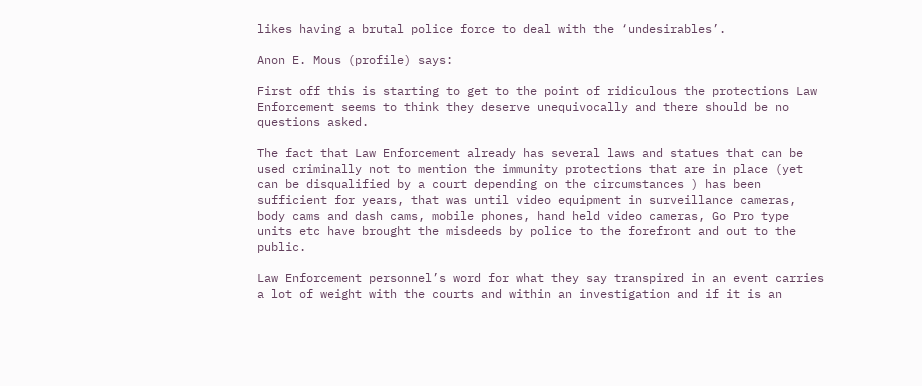likes having a brutal police force to deal with the ‘undesirables’.

Anon E. Mous (profile) says:

First off this is starting to get to the point of ridiculous the protections Law Enforcement seems to think they deserve unequivocally and there should be no questions asked.

The fact that Law Enforcement already has several laws and statues that can be used criminally not to mention the immunity protections that are in place (yet can be disqualified by a court depending on the circumstances ) has been sufficient for years, that was until video equipment in surveillance cameras, body cams and dash cams, mobile phones, hand held video cameras, Go Pro type units etc have brought the misdeeds by police to the forefront and out to the public.

Law Enforcement personnel’s word for what they say transpired in an event carries a lot of weight with the courts and within an investigation and if it is an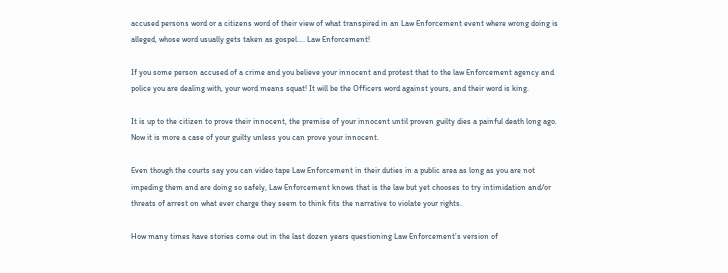accused persons word or a citizens word of their view of what transpired in an Law Enforcement event where wrong doing is alleged, whose word usually gets taken as gospel…. Law Enforcement!

If you some person accused of a crime and you believe your innocent and protest that to the law Enforcement agency and police you are dealing with, your word means squat! It will be the Officers word against yours, and their word is king.

It is up to the citizen to prove their innocent, the premise of your innocent until proven guilty dies a painful death long ago. Now it is more a case of your guilty unless you can prove your innocent.

Even though the courts say you can video tape Law Enforcement in their duties in a public area as long as you are not impeding them and are doing so safely, Law Enforcement knows that is the law but yet chooses to try intimidation and/or threats of arrest on what ever charge they seem to think fits the narrative to violate your rights.

How many times have stories come out in the last dozen years questioning Law Enforcement’s version of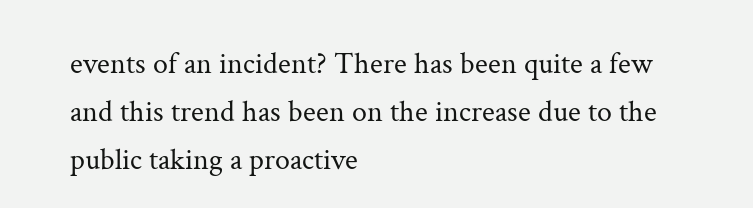events of an incident? There has been quite a few and this trend has been on the increase due to the public taking a proactive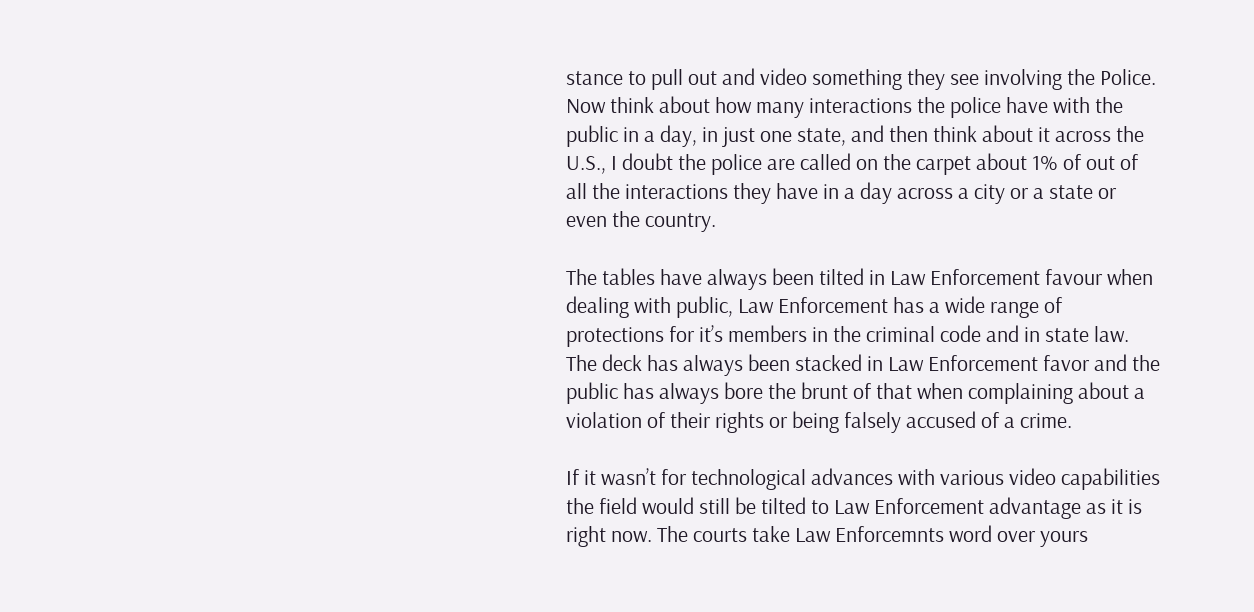stance to pull out and video something they see involving the Police. Now think about how many interactions the police have with the public in a day, in just one state, and then think about it across the U.S., I doubt the police are called on the carpet about 1% of out of all the interactions they have in a day across a city or a state or even the country.

The tables have always been tilted in Law Enforcement favour when dealing with public, Law Enforcement has a wide range of protections for it’s members in the criminal code and in state law. The deck has always been stacked in Law Enforcement favor and the public has always bore the brunt of that when complaining about a violation of their rights or being falsely accused of a crime.

If it wasn’t for technological advances with various video capabilities the field would still be tilted to Law Enforcement advantage as it is right now. The courts take Law Enforcemnts word over yours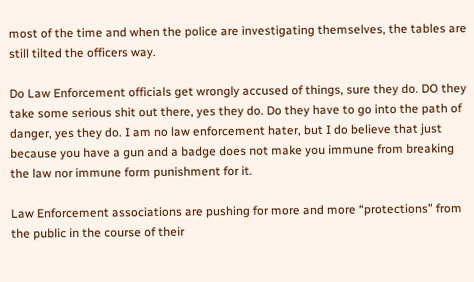most of the time and when the police are investigating themselves, the tables are still tilted the officers way.

Do Law Enforcement officials get wrongly accused of things, sure they do. DO they take some serious shit out there, yes they do. Do they have to go into the path of danger, yes they do. I am no law enforcement hater, but I do believe that just because you have a gun and a badge does not make you immune from breaking the law nor immune form punishment for it.

Law Enforcement associations are pushing for more and more “protections” from the public in the course of their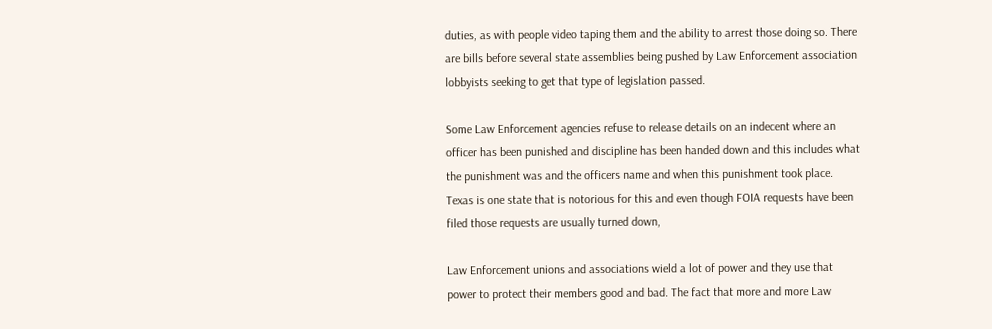duties, as with people video taping them and the ability to arrest those doing so. There are bills before several state assemblies being pushed by Law Enforcement association lobbyists seeking to get that type of legislation passed.

Some Law Enforcement agencies refuse to release details on an indecent where an officer has been punished and discipline has been handed down and this includes what the punishment was and the officers name and when this punishment took place. Texas is one state that is notorious for this and even though FOIA requests have been filed those requests are usually turned down,

Law Enforcement unions and associations wield a lot of power and they use that power to protect their members good and bad. The fact that more and more Law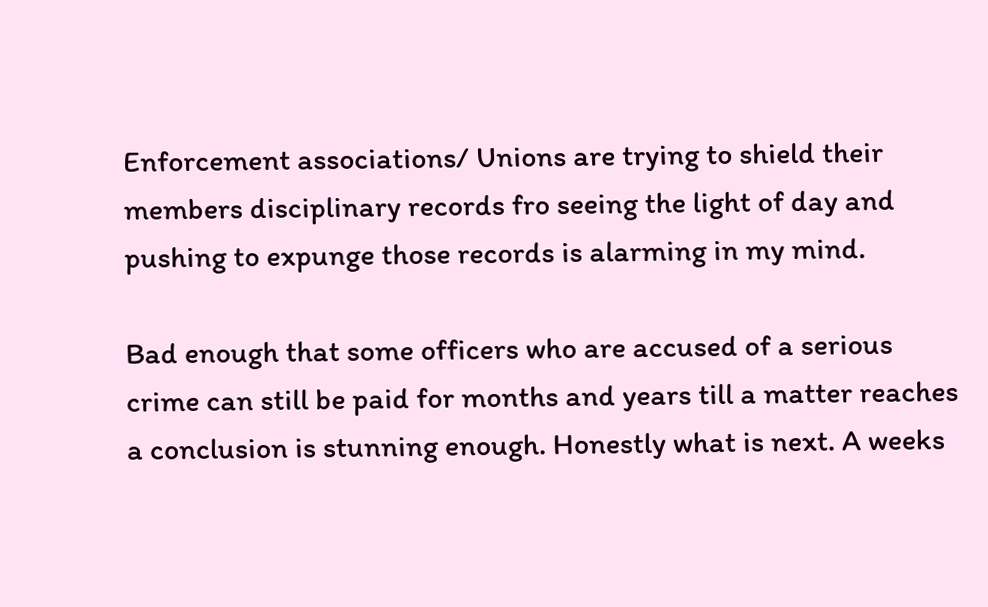Enforcement associations/ Unions are trying to shield their members disciplinary records fro seeing the light of day and pushing to expunge those records is alarming in my mind.

Bad enough that some officers who are accused of a serious crime can still be paid for months and years till a matter reaches a conclusion is stunning enough. Honestly what is next. A weeks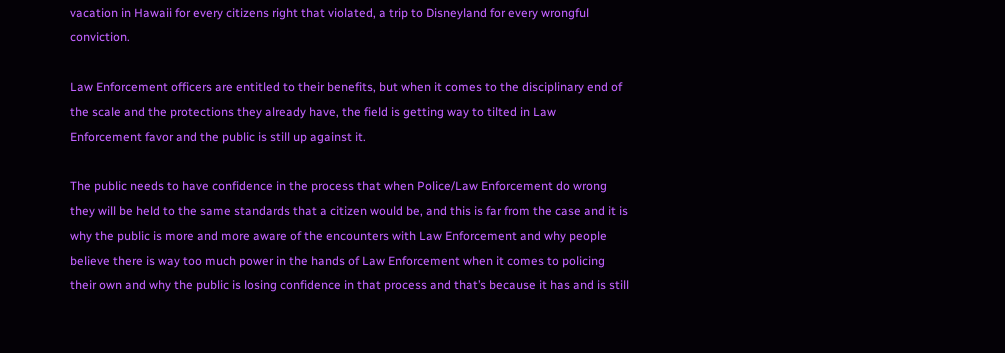vacation in Hawaii for every citizens right that violated, a trip to Disneyland for every wrongful conviction.

Law Enforcement officers are entitled to their benefits, but when it comes to the disciplinary end of the scale and the protections they already have, the field is getting way to tilted in Law Enforcement favor and the public is still up against it.

The public needs to have confidence in the process that when Police/Law Enforcement do wrong they will be held to the same standards that a citizen would be, and this is far from the case and it is why the public is more and more aware of the encounters with Law Enforcement and why people believe there is way too much power in the hands of Law Enforcement when it comes to policing their own and why the public is losing confidence in that process and that’s because it has and is still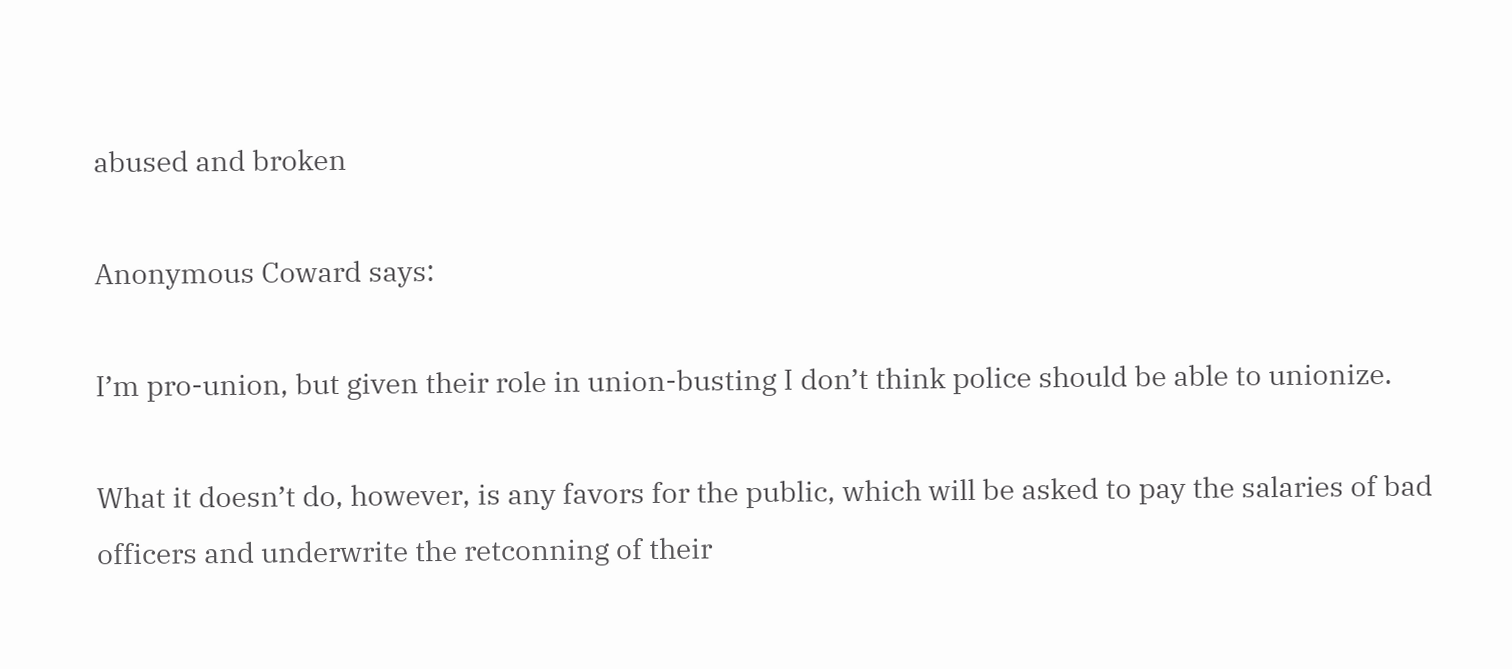abused and broken

Anonymous Coward says:

I’m pro-union, but given their role in union-busting I don’t think police should be able to unionize.

What it doesn’t do, however, is any favors for the public, which will be asked to pay the salaries of bad officers and underwrite the retconning of their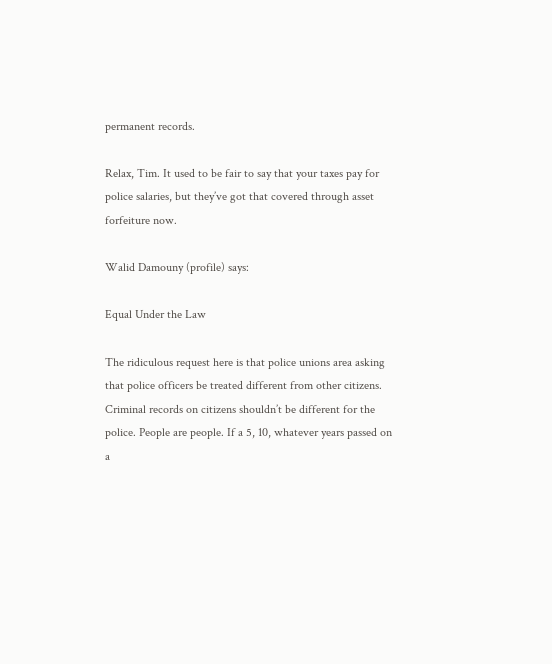permanent records.

Relax, Tim. It used to be fair to say that your taxes pay for police salaries, but they’ve got that covered through asset forfeiture now.

Walid Damouny (profile) says:

Equal Under the Law

The ridiculous request here is that police unions area asking that police officers be treated different from other citizens. Criminal records on citizens shouldn’t be different for the police. People are people. If a 5, 10, whatever years passed on a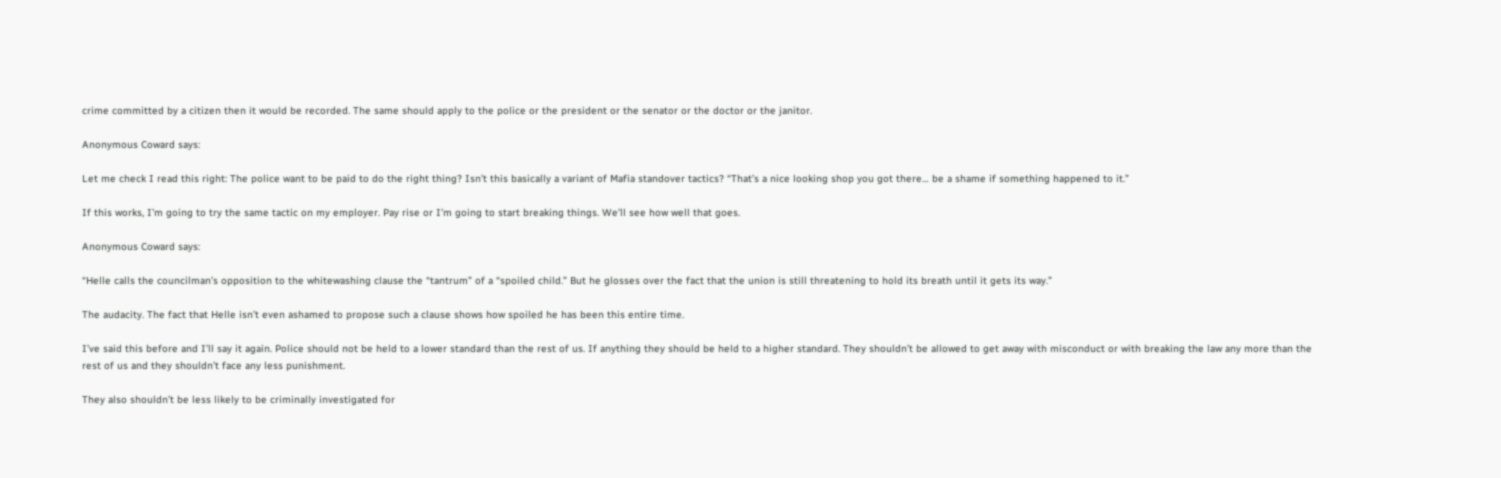crime committed by a citizen then it would be recorded. The same should apply to the police or the president or the senator or the doctor or the janitor.

Anonymous Coward says:

Let me check I read this right: The police want to be paid to do the right thing? Isn’t this basically a variant of Mafia standover tactics? “That’s a nice looking shop you got there… be a shame if something happened to it.”

If this works, I’m going to try the same tactic on my employer. Pay rise or I’m going to start breaking things. We’ll see how well that goes.

Anonymous Coward says:

“Helle calls the councilman’s opposition to the whitewashing clause the “tantrum” of a “spoiled child.” But he glosses over the fact that the union is still threatening to hold its breath until it gets its way.”

The audacity. The fact that Helle isn’t even ashamed to propose such a clause shows how spoiled he has been this entire time.

I’ve said this before and I’ll say it again. Police should not be held to a lower standard than the rest of us. If anything they should be held to a higher standard. They shouldn’t be allowed to get away with misconduct or with breaking the law any more than the rest of us and they shouldn’t face any less punishment.

They also shouldn’t be less likely to be criminally investigated for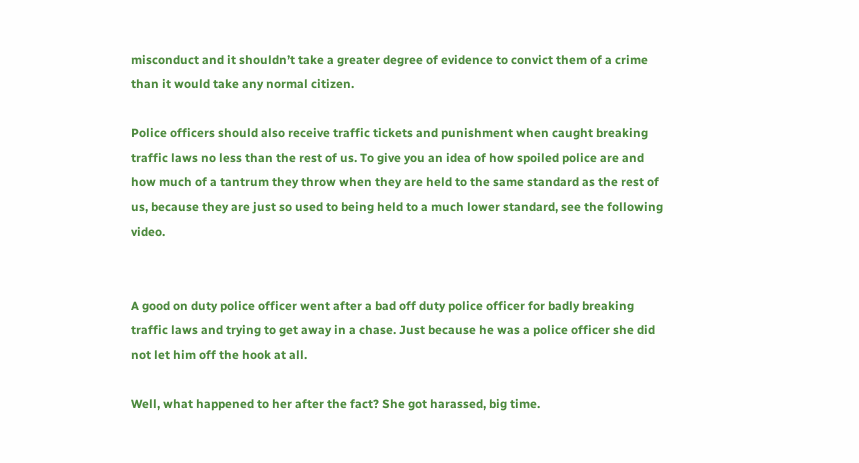misconduct and it shouldn’t take a greater degree of evidence to convict them of a crime than it would take any normal citizen.

Police officers should also receive traffic tickets and punishment when caught breaking traffic laws no less than the rest of us. To give you an idea of how spoiled police are and how much of a tantrum they throw when they are held to the same standard as the rest of us, because they are just so used to being held to a much lower standard, see the following video.


A good on duty police officer went after a bad off duty police officer for badly breaking traffic laws and trying to get away in a chase. Just because he was a police officer she did not let him off the hook at all.

Well, what happened to her after the fact? She got harassed, big time.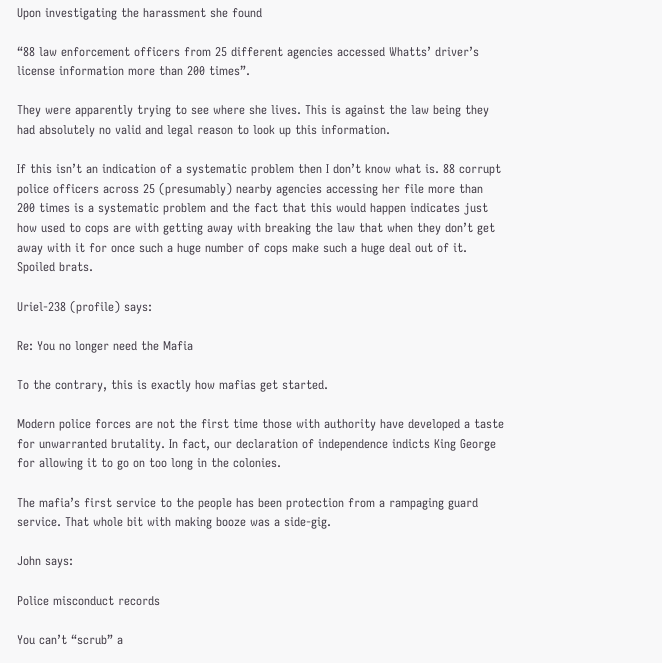Upon investigating the harassment she found

“88 law enforcement officers from 25 different agencies accessed Whatts’ driver’s license information more than 200 times”.

They were apparently trying to see where she lives. This is against the law being they had absolutely no valid and legal reason to look up this information.

If this isn’t an indication of a systematic problem then I don’t know what is. 88 corrupt police officers across 25 (presumably) nearby agencies accessing her file more than 200 times is a systematic problem and the fact that this would happen indicates just how used to cops are with getting away with breaking the law that when they don’t get away with it for once such a huge number of cops make such a huge deal out of it. Spoiled brats.

Uriel-238 (profile) says:

Re: You no longer need the Mafia

To the contrary, this is exactly how mafias get started.

Modern police forces are not the first time those with authority have developed a taste for unwarranted brutality. In fact, our declaration of independence indicts King George for allowing it to go on too long in the colonies.

The mafia’s first service to the people has been protection from a rampaging guard service. That whole bit with making booze was a side-gig.

John says:

Police misconduct records

You can’t “scrub” a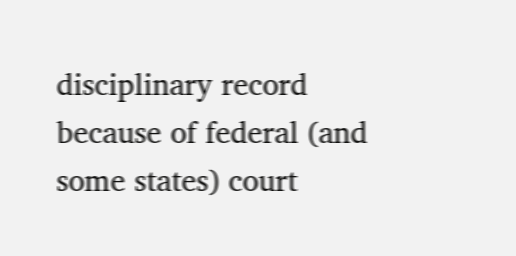disciplinary record because of federal (and some states) court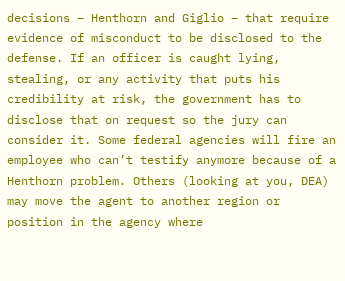decisions – Henthorn and Giglio – that require evidence of misconduct to be disclosed to the defense. If an officer is caught lying, stealing, or any activity that puts his credibility at risk, the government has to disclose that on request so the jury can consider it. Some federal agencies will fire an employee who can’t testify anymore because of a Henthorn problem. Others (looking at you, DEA) may move the agent to another region or position in the agency where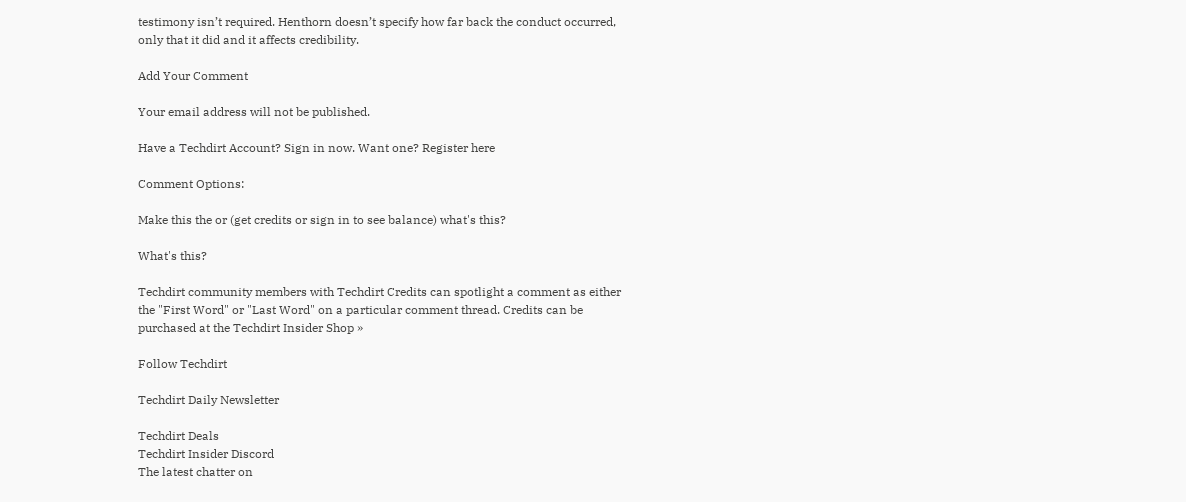testimony isn’t required. Henthorn doesn’t specify how far back the conduct occurred, only that it did and it affects credibility.

Add Your Comment

Your email address will not be published.

Have a Techdirt Account? Sign in now. Want one? Register here

Comment Options:

Make this the or (get credits or sign in to see balance) what's this?

What's this?

Techdirt community members with Techdirt Credits can spotlight a comment as either the "First Word" or "Last Word" on a particular comment thread. Credits can be purchased at the Techdirt Insider Shop »

Follow Techdirt

Techdirt Daily Newsletter

Techdirt Deals
Techdirt Insider Discord
The latest chatter on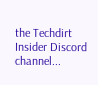the Techdirt Insider Discord channel...